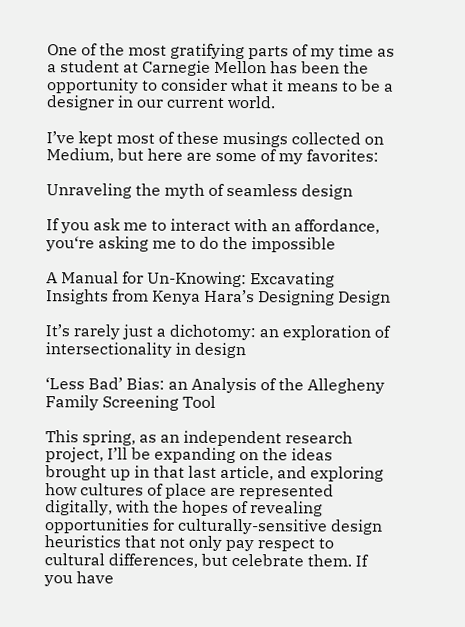One of the most gratifying parts of my time as a student at Carnegie Mellon has been the opportunity to consider what it means to be a designer in our current world.

I’ve kept most of these musings collected on Medium, but here are some of my favorites:

Unraveling the myth of seamless design

If you ask me to interact with an affordance, you‘re asking me to do the impossible

A Manual for Un-Knowing: Excavating Insights from Kenya Hara’s Designing Design

It’s rarely just a dichotomy: an exploration of intersectionality in design

‘Less Bad’ Bias: an Analysis of the Allegheny Family Screening Tool

This spring, as an independent research project, I’ll be expanding on the ideas brought up in that last article, and exploring how cultures of place are represented digitally, with the hopes of revealing opportunities for culturally-sensitive design heuristics that not only pay respect to cultural differences, but celebrate them. If you have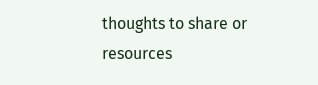thoughts to share or resources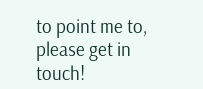to point me to, please get in touch!